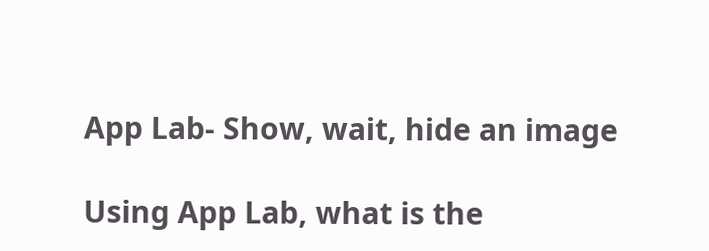App Lab- Show, wait, hide an image

Using App Lab, what is the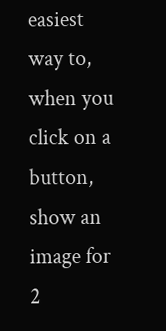easiest way to, when you click on a button, show an image for 2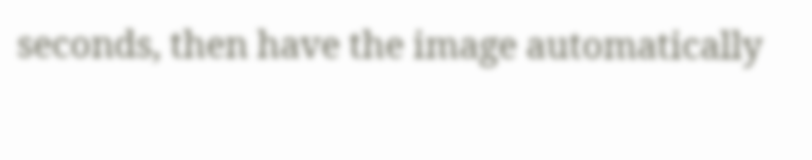seconds, then have the image automatically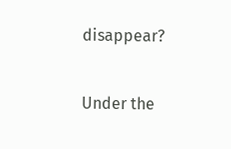disappear?

Under the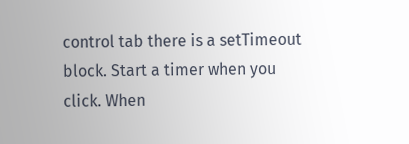control tab there is a setTimeout block. Start a timer when you click. When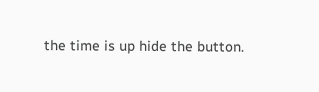the time is up hide the button.